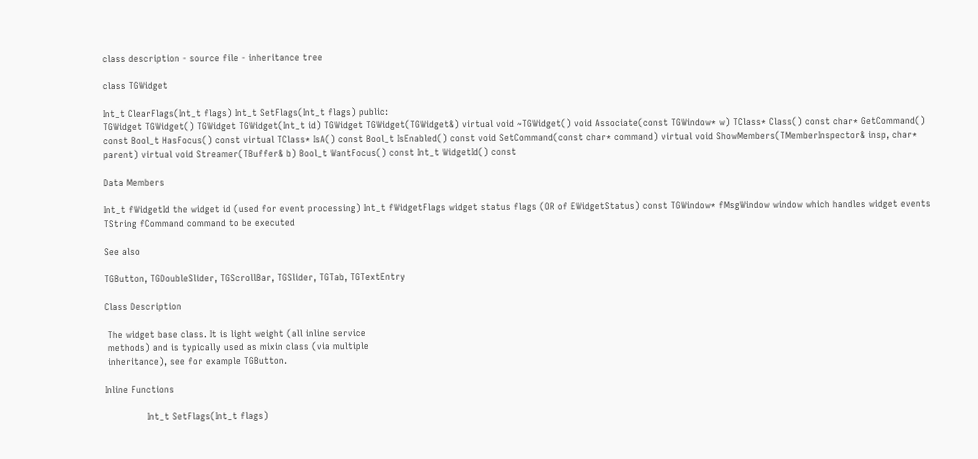class description - source file - inheritance tree

class TGWidget

Int_t ClearFlags(Int_t flags) Int_t SetFlags(Int_t flags) public:
TGWidget TGWidget() TGWidget TGWidget(Int_t id) TGWidget TGWidget(TGWidget&) virtual void ~TGWidget() void Associate(const TGWindow* w) TClass* Class() const char* GetCommand() const Bool_t HasFocus() const virtual TClass* IsA() const Bool_t IsEnabled() const void SetCommand(const char* command) virtual void ShowMembers(TMemberInspector& insp, char* parent) virtual void Streamer(TBuffer& b) Bool_t WantFocus() const Int_t WidgetId() const

Data Members

Int_t fWidgetId the widget id (used for event processing) Int_t fWidgetFlags widget status flags (OR of EWidgetStatus) const TGWindow* fMsgWindow window which handles widget events TString fCommand command to be executed

See also

TGButton, TGDoubleSlider, TGScrollBar, TGSlider, TGTab, TGTextEntry

Class Description

 The widget base class. It is light weight (all inline service
 methods) and is typically used as mixin class (via multiple
 inheritance), see for example TGButton.

Inline Functions

              Int_t SetFlags(Int_t flags)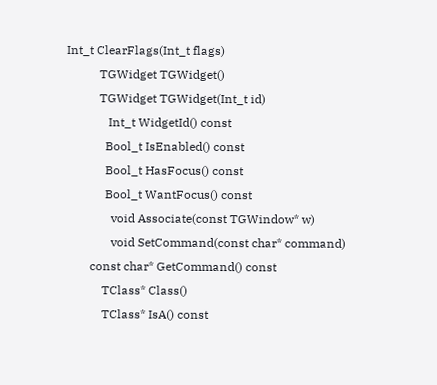Int_t ClearFlags(Int_t flags)
           TGWidget TGWidget()
           TGWidget TGWidget(Int_t id)
              Int_t WidgetId() const
             Bool_t IsEnabled() const
             Bool_t HasFocus() const
             Bool_t WantFocus() const
               void Associate(const TGWindow* w)
               void SetCommand(const char* command)
        const char* GetCommand() const
            TClass* Class()
            TClass* IsA() const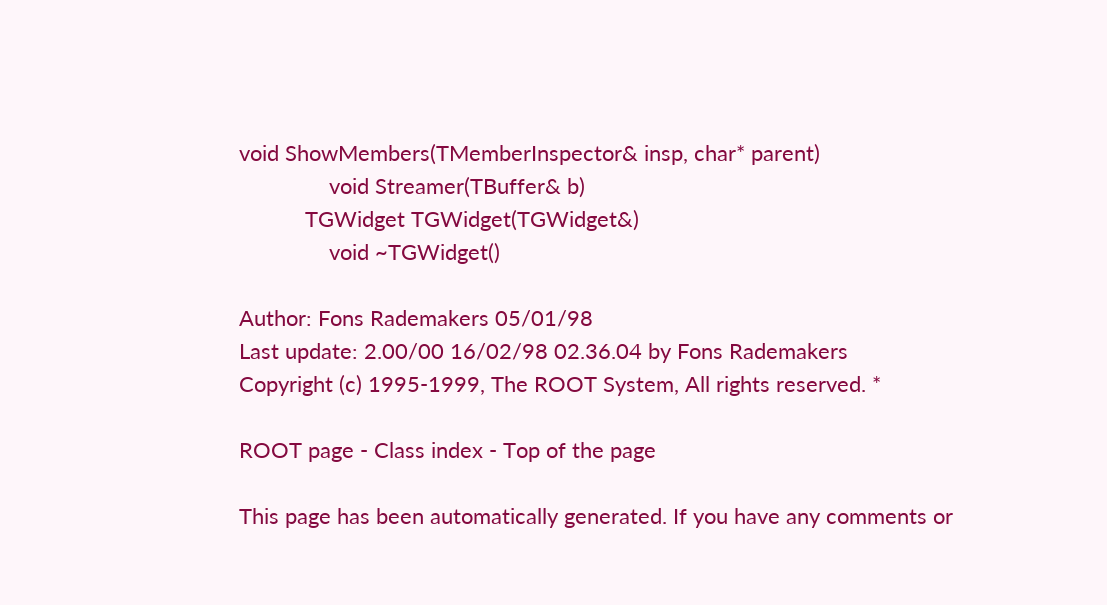void ShowMembers(TMemberInspector& insp, char* parent)
               void Streamer(TBuffer& b)
           TGWidget TGWidget(TGWidget&)
               void ~TGWidget()

Author: Fons Rademakers 05/01/98
Last update: 2.00/00 16/02/98 02.36.04 by Fons Rademakers
Copyright (c) 1995-1999, The ROOT System, All rights reserved. *

ROOT page - Class index - Top of the page

This page has been automatically generated. If you have any comments or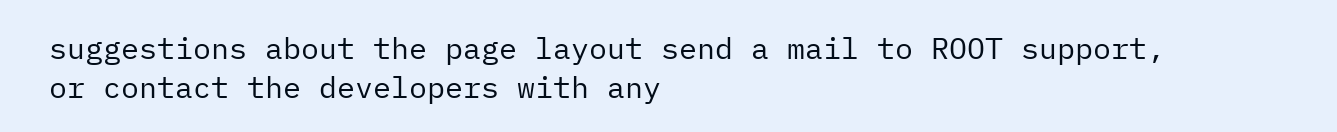suggestions about the page layout send a mail to ROOT support, or contact the developers with any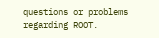questions or problems regarding ROOT.